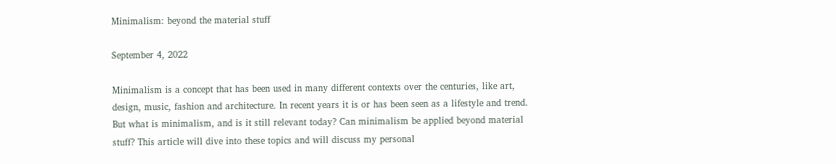Minimalism: beyond the material stuff

September 4, 2022

Minimalism is a concept that has been used in many different contexts over the centuries, like art, design, music, fashion and architecture. In recent years it is or has been seen as a lifestyle and trend. But what is minimalism, and is it still relevant today? Can minimalism be applied beyond material stuff? This article will dive into these topics and will discuss my personal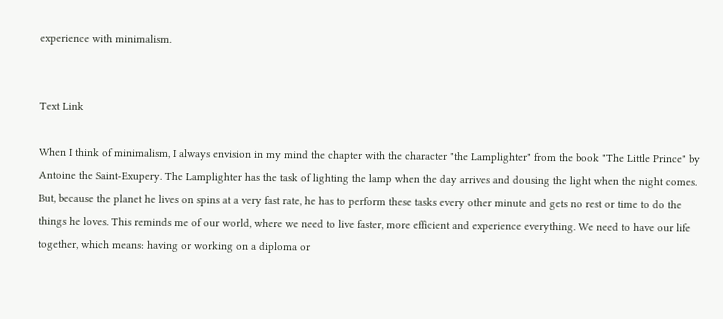experience with minimalism.


Text Link

When I think of minimalism, I always envision in my mind the chapter with the character "the Lamplighter" from the book "The Little Prince" by Antoine the Saint-Exupery. The Lamplighter has the task of lighting the lamp when the day arrives and dousing the light when the night comes. But, because the planet he lives on spins at a very fast rate, he has to perform these tasks every other minute and gets no rest or time to do the things he loves. This reminds me of our world, where we need to live faster, more efficient and experience everything. We need to have our life together, which means: having or working on a diploma or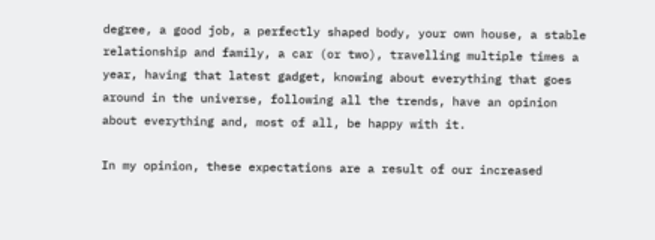degree, a good job, a perfectly shaped body, your own house, a stable relationship and family, a car (or two), travelling multiple times a year, having that latest gadget, knowing about everything that goes around in the universe, following all the trends, have an opinion about everything and, most of all, be happy with it.

In my opinion, these expectations are a result of our increased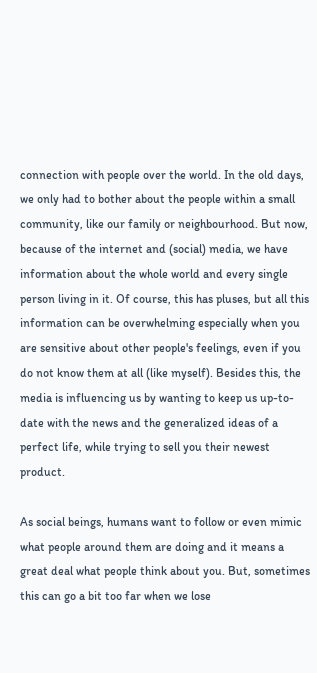connection with people over the world. In the old days, we only had to bother about the people within a small community, like our family or neighbourhood. But now, because of the internet and (social) media, we have information about the whole world and every single person living in it. Of course, this has pluses, but all this information can be overwhelming especially when you are sensitive about other people's feelings, even if you do not know them at all (like myself). Besides this, the media is influencing us by wanting to keep us up-to-date with the news and the generalized ideas of a perfect life, while trying to sell you their newest product.

As social beings, humans want to follow or even mimic what people around them are doing and it means a great deal what people think about you. But, sometimes this can go a bit too far when we lose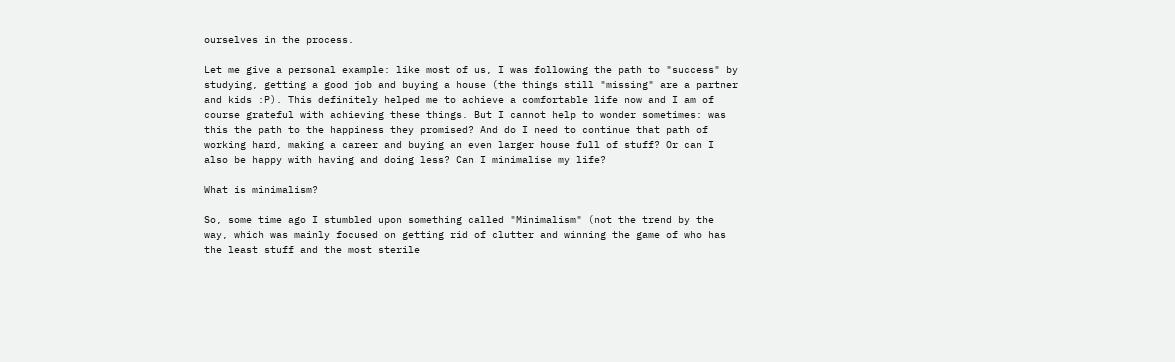ourselves in the process.

Let me give a personal example: like most of us, I was following the path to "success" by studying, getting a good job and buying a house (the things still "missing" are a partner and kids :P). This definitely helped me to achieve a comfortable life now and I am of course grateful with achieving these things. But I cannot help to wonder sometimes: was this the path to the happiness they promised? And do I need to continue that path of working hard, making a career and buying an even larger house full of stuff? Or can I also be happy with having and doing less? Can I minimalise my life?

What is minimalism?

So, some time ago I stumbled upon something called "Minimalism" (not the trend by the way, which was mainly focused on getting rid of clutter and winning the game of who has the least stuff and the most sterile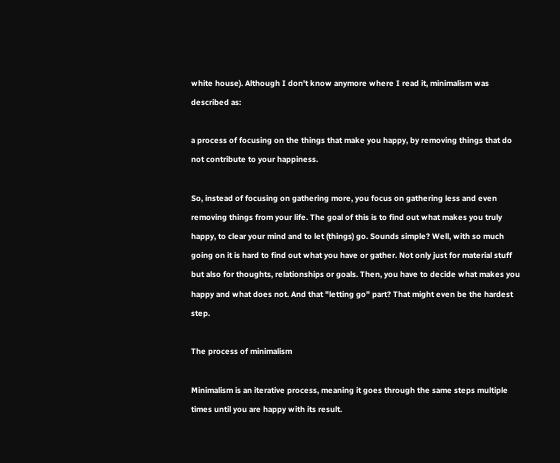white house). Although I don't know anymore where I read it, minimalism was described as:

a process of focusing on the things that make you happy, by removing things that do not contribute to your happiness.

So, instead of focusing on gathering more, you focus on gathering less and even removing things from your life. The goal of this is to find out what makes you truly happy, to clear your mind and to let (things) go. Sounds simple? Well, with so much going on it is hard to find out what you have or gather. Not only just for material stuff but also for thoughts, relationships or goals. Then, you have to decide what makes you happy and what does not. And that "letting go" part? That might even be the hardest step.

The process of minimalism

Minimalism is an iterative process, meaning it goes through the same steps multiple times until you are happy with its result.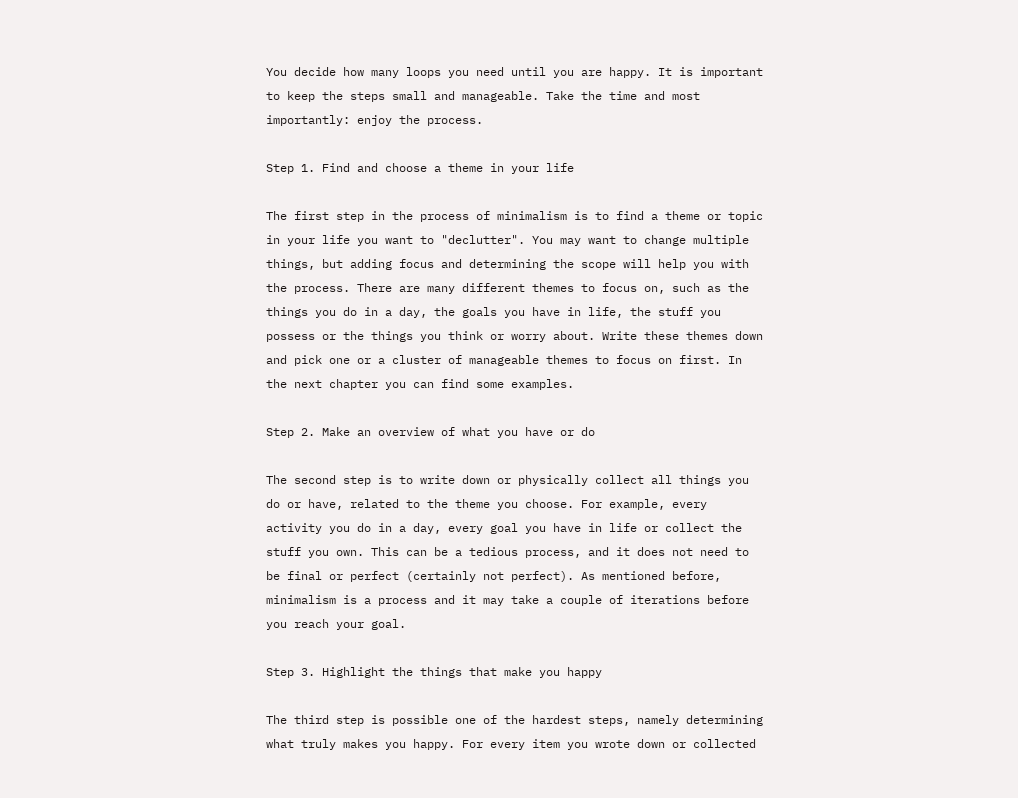You decide how many loops you need until you are happy. It is important to keep the steps small and manageable. Take the time and most importantly: enjoy the process.

Step 1. Find and choose a theme in your life

The first step in the process of minimalism is to find a theme or topic in your life you want to "declutter". You may want to change multiple things, but adding focus and determining the scope will help you with the process. There are many different themes to focus on, such as the things you do in a day, the goals you have in life, the stuff you possess or the things you think or worry about. Write these themes down and pick one or a cluster of manageable themes to focus on first. In the next chapter you can find some examples.

Step 2. Make an overview of what you have or do

The second step is to write down or physically collect all things you do or have, related to the theme you choose. For example, every activity you do in a day, every goal you have in life or collect the stuff you own. This can be a tedious process, and it does not need to be final or perfect (certainly not perfect). As mentioned before, minimalism is a process and it may take a couple of iterations before you reach your goal.

Step 3. Highlight the things that make you happy

The third step is possible one of the hardest steps, namely determining what truly makes you happy. For every item you wrote down or collected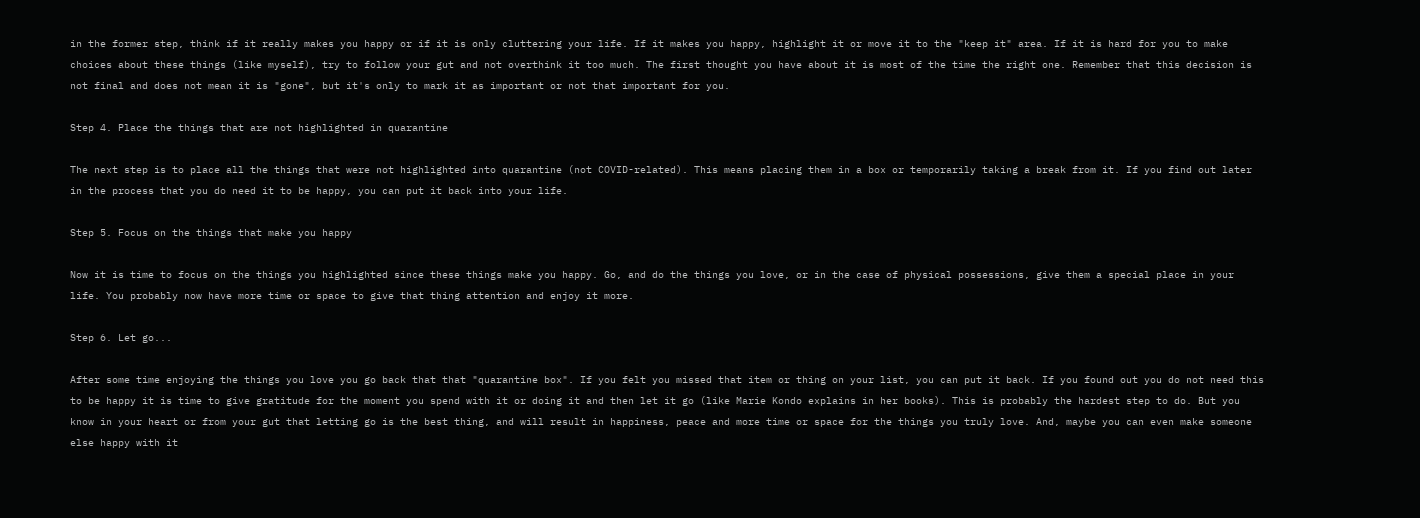in the former step, think if it really makes you happy or if it is only cluttering your life. If it makes you happy, highlight it or move it to the "keep it" area. If it is hard for you to make choices about these things (like myself), try to follow your gut and not overthink it too much. The first thought you have about it is most of the time the right one. Remember that this decision is not final and does not mean it is "gone", but it's only to mark it as important or not that important for you.

Step 4. Place the things that are not highlighted in quarantine

The next step is to place all the things that were not highlighted into quarantine (not COVID-related). This means placing them in a box or temporarily taking a break from it. If you find out later in the process that you do need it to be happy, you can put it back into your life.

Step 5. Focus on the things that make you happy

Now it is time to focus on the things you highlighted since these things make you happy. Go, and do the things you love, or in the case of physical possessions, give them a special place in your life. You probably now have more time or space to give that thing attention and enjoy it more.

Step 6. Let go...

After some time enjoying the things you love you go back that that "quarantine box". If you felt you missed that item or thing on your list, you can put it back. If you found out you do not need this to be happy it is time to give gratitude for the moment you spend with it or doing it and then let it go (like Marie Kondo explains in her books). This is probably the hardest step to do. But you know in your heart or from your gut that letting go is the best thing, and will result in happiness, peace and more time or space for the things you truly love. And, maybe you can even make someone else happy with it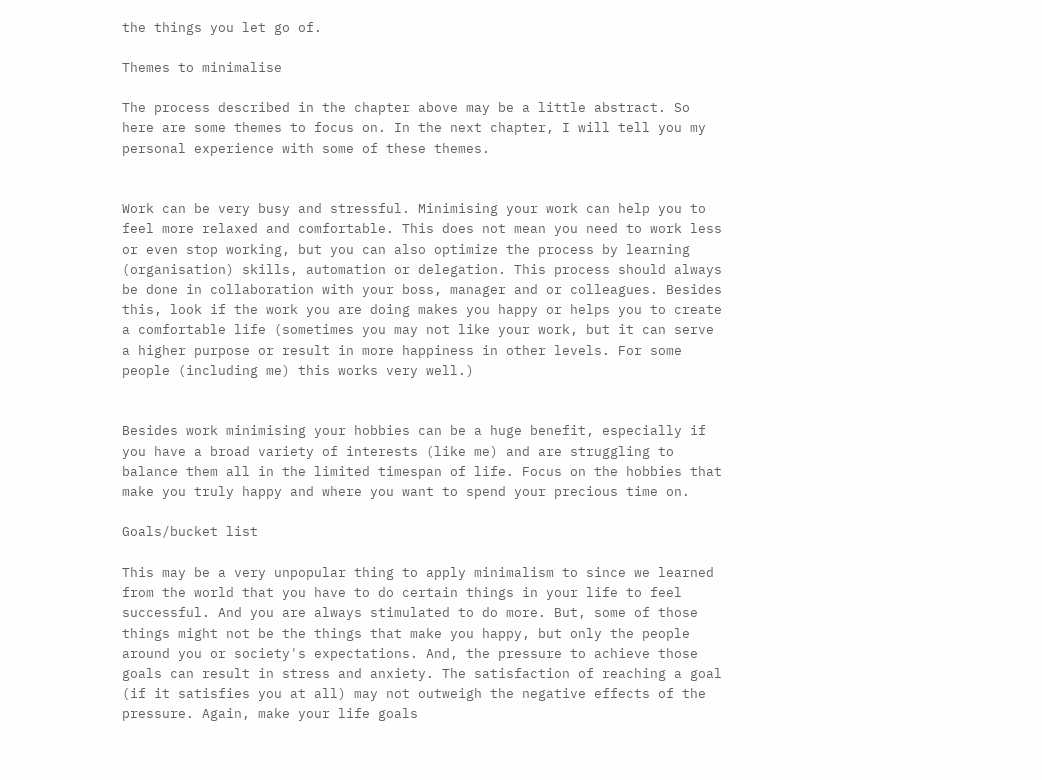the things you let go of.

Themes to minimalise

The process described in the chapter above may be a little abstract. So here are some themes to focus on. In the next chapter, I will tell you my personal experience with some of these themes.


Work can be very busy and stressful. Minimising your work can help you to feel more relaxed and comfortable. This does not mean you need to work less or even stop working, but you can also optimize the process by learning (organisation) skills, automation or delegation. This process should always be done in collaboration with your boss, manager and or colleagues. Besides this, look if the work you are doing makes you happy or helps you to create a comfortable life (sometimes you may not like your work, but it can serve a higher purpose or result in more happiness in other levels. For some people (including me) this works very well.)


Besides work minimising your hobbies can be a huge benefit, especially if you have a broad variety of interests (like me) and are struggling to balance them all in the limited timespan of life. Focus on the hobbies that make you truly happy and where you want to spend your precious time on.

Goals/bucket list

This may be a very unpopular thing to apply minimalism to since we learned from the world that you have to do certain things in your life to feel successful. And you are always stimulated to do more. But, some of those things might not be the things that make you happy, but only the people around you or society's expectations. And, the pressure to achieve those goals can result in stress and anxiety. The satisfaction of reaching a goal (if it satisfies you at all) may not outweigh the negative effects of the pressure. Again, make your life goals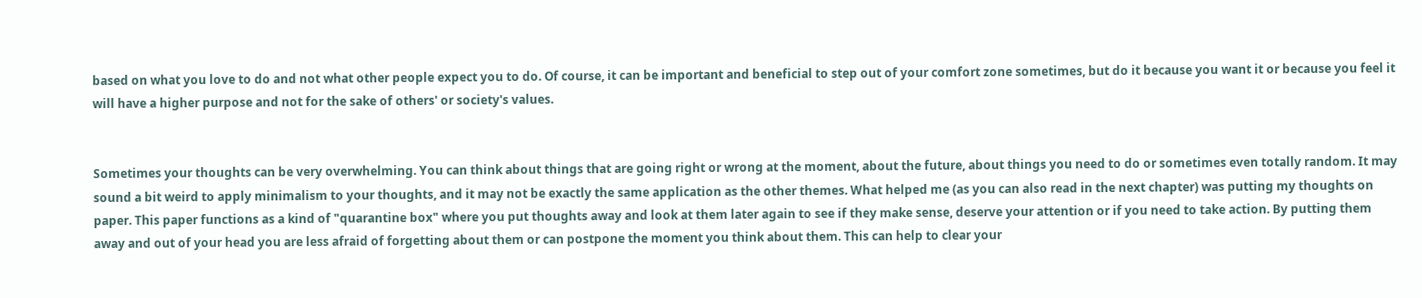based on what you love to do and not what other people expect you to do. Of course, it can be important and beneficial to step out of your comfort zone sometimes, but do it because you want it or because you feel it will have a higher purpose and not for the sake of others' or society's values.


Sometimes your thoughts can be very overwhelming. You can think about things that are going right or wrong at the moment, about the future, about things you need to do or sometimes even totally random. It may sound a bit weird to apply minimalism to your thoughts, and it may not be exactly the same application as the other themes. What helped me (as you can also read in the next chapter) was putting my thoughts on paper. This paper functions as a kind of "quarantine box" where you put thoughts away and look at them later again to see if they make sense, deserve your attention or if you need to take action. By putting them away and out of your head you are less afraid of forgetting about them or can postpone the moment you think about them. This can help to clear your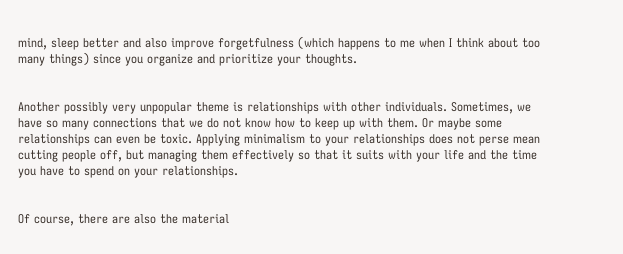mind, sleep better and also improve forgetfulness (which happens to me when I think about too many things) since you organize and prioritize your thoughts.


Another possibly very unpopular theme is relationships with other individuals. Sometimes, we have so many connections that we do not know how to keep up with them. Or maybe some relationships can even be toxic. Applying minimalism to your relationships does not perse mean cutting people off, but managing them effectively so that it suits with your life and the time you have to spend on your relationships.


Of course, there are also the material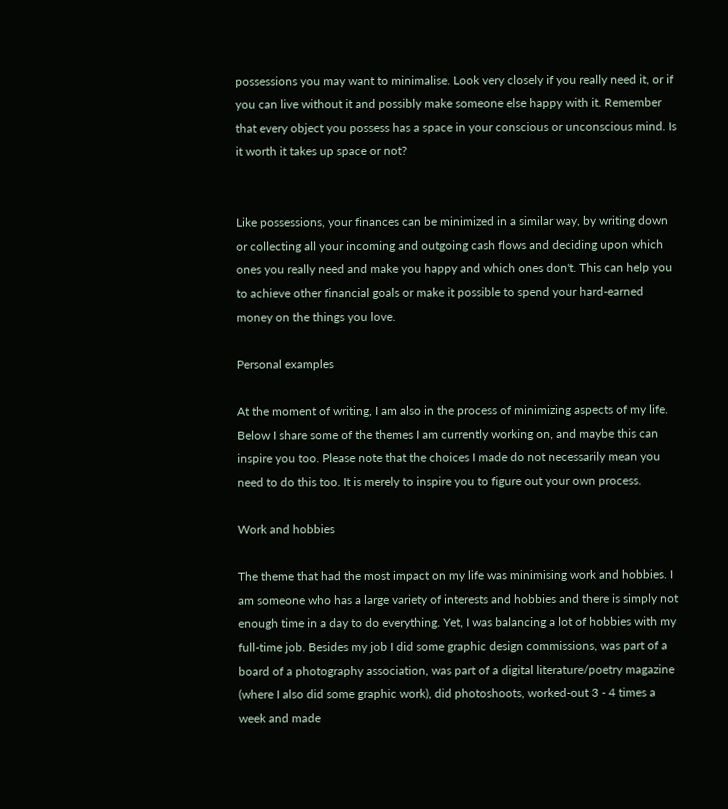possessions you may want to minimalise. Look very closely if you really need it, or if you can live without it and possibly make someone else happy with it. Remember that every object you possess has a space in your conscious or unconscious mind. Is it worth it takes up space or not?


Like possessions, your finances can be minimized in a similar way, by writing down or collecting all your incoming and outgoing cash flows and deciding upon which ones you really need and make you happy and which ones don't. This can help you to achieve other financial goals or make it possible to spend your hard-earned money on the things you love.

Personal examples

At the moment of writing, I am also in the process of minimizing aspects of my life. Below I share some of the themes I am currently working on, and maybe this can inspire you too. Please note that the choices I made do not necessarily mean you need to do this too. It is merely to inspire you to figure out your own process.

Work and hobbies

The theme that had the most impact on my life was minimising work and hobbies. I am someone who has a large variety of interests and hobbies and there is simply not enough time in a day to do everything. Yet, I was balancing a lot of hobbies with my full-time job. Besides my job I did some graphic design commissions, was part of a board of a photography association, was part of a digital literature/poetry magazine (where I also did some graphic work), did photoshoots, worked-out 3 - 4 times a week and made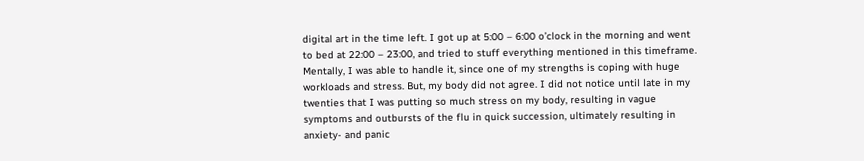digital art in the time left. I got up at 5:00 – 6:00 o’clock in the morning and went to bed at 22:00 – 23:00, and tried to stuff everything mentioned in this timeframe. Mentally, I was able to handle it, since one of my strengths is coping with huge workloads and stress. But, my body did not agree. I did not notice until late in my twenties that I was putting so much stress on my body, resulting in vague symptoms and outbursts of the flu in quick succession, ultimately resulting in anxiety- and panic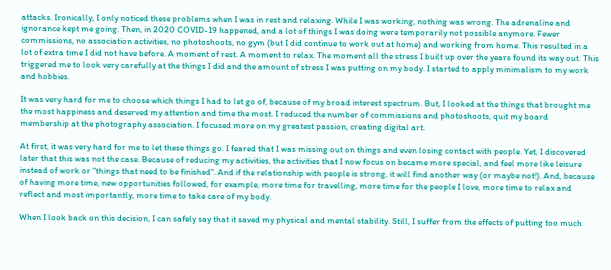attacks. Ironically, I only noticed these problems when I was in rest and relaxing. While I was working, nothing was wrong. The adrenaline and ignorance kept me going. Then, in 2020 COVID-19 happened, and a lot of things I was doing were temporarily not possible anymore. Fewer commissions, no association activities, no photoshoots, no gym (but I did continue to work out at home) and working from home. This resulted in a lot of extra time I did not have before. A moment of rest. A moment to relax. The moment all the stress I built up over the years found its way out. This triggered me to look very carefully at the things I did and the amount of stress I was putting on my body. I started to apply minimalism to my work and hobbies.

It was very hard for me to choose which things I had to let go of, because of my broad interest spectrum. But, I looked at the things that brought me the most happiness and deserved my attention and time the most. I reduced the number of commissions and photoshoots, quit my board membership at the photography association. I focused more on my greatest passion, creating digital art.

At first, it was very hard for me to let these things go. I feared that I was missing out on things and even losing contact with people. Yet, I discovered later that this was not the case. Because of reducing my activities, the activities that I now focus on became more special, and feel more like leisure instead of work or "things that need to be finished". And if the relationship with people is strong, it will find another way (or maybe not!). And, because of having more time, new opportunities followed, for example, more time for travelling, more time for the people I love, more time to relax and reflect and most importantly, more time to take care of my body.

When I look back on this decision, I can safely say that it saved my physical and mental stability. Still, I suffer from the effects of putting too much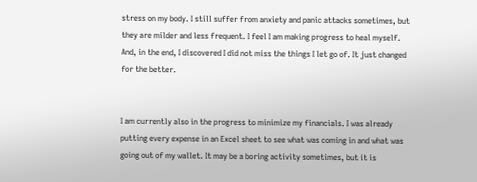stress on my body. I still suffer from anxiety and panic attacks sometimes, but they are milder and less frequent. I feel I am making progress to heal myself. And, in the end, I discovered I did not miss the things I let go of. It just changed for the better.


I am currently also in the progress to minimize my financials. I was already putting every expense in an Excel sheet to see what was coming in and what was going out of my wallet. It may be a boring activity sometimes, but it is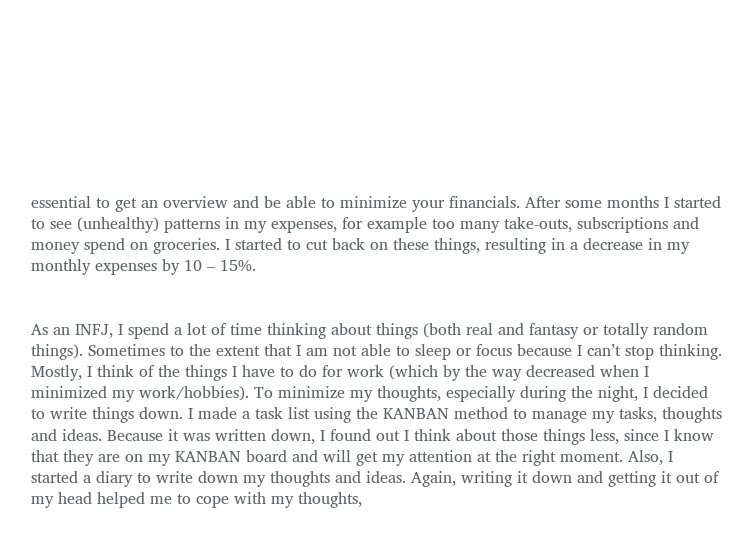essential to get an overview and be able to minimize your financials. After some months I started to see (unhealthy) patterns in my expenses, for example too many take-outs, subscriptions and money spend on groceries. I started to cut back on these things, resulting in a decrease in my monthly expenses by 10 – 15%.


As an INFJ, I spend a lot of time thinking about things (both real and fantasy or totally random things). Sometimes to the extent that I am not able to sleep or focus because I can’t stop thinking. Mostly, I think of the things I have to do for work (which by the way decreased when I minimized my work/hobbies). To minimize my thoughts, especially during the night, I decided to write things down. I made a task list using the KANBAN method to manage my tasks, thoughts and ideas. Because it was written down, I found out I think about those things less, since I know that they are on my KANBAN board and will get my attention at the right moment. Also, I started a diary to write down my thoughts and ideas. Again, writing it down and getting it out of my head helped me to cope with my thoughts,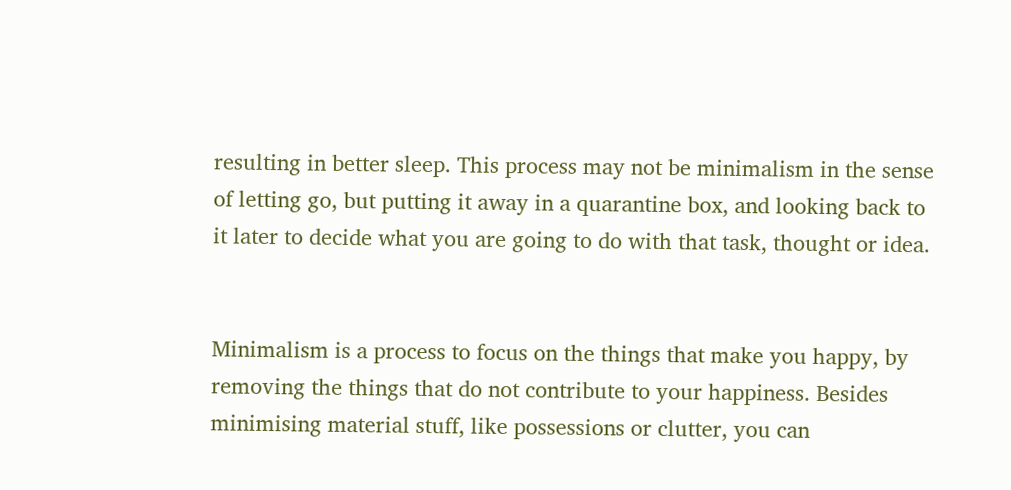resulting in better sleep. This process may not be minimalism in the sense of letting go, but putting it away in a quarantine box, and looking back to it later to decide what you are going to do with that task, thought or idea.


Minimalism is a process to focus on the things that make you happy, by removing the things that do not contribute to your happiness. Besides minimising material stuff, like possessions or clutter, you can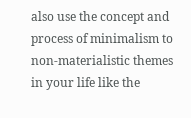also use the concept and process of minimalism to non-materialistic themes in your life like the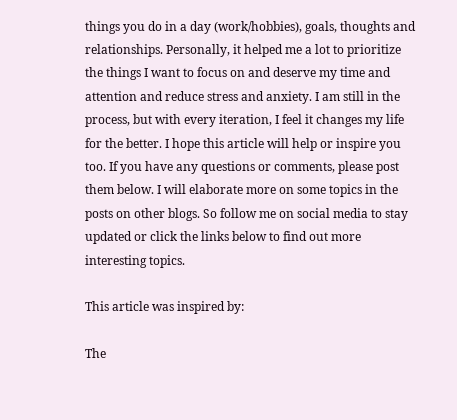things you do in a day (work/hobbies), goals, thoughts and relationships. Personally, it helped me a lot to prioritize the things I want to focus on and deserve my time and attention and reduce stress and anxiety. I am still in the process, but with every iteration, I feel it changes my life for the better. I hope this article will help or inspire you too. If you have any questions or comments, please post them below. I will elaborate more on some topics in the posts on other blogs. So follow me on social media to stay updated or click the links below to find out more interesting topics.

This article was inspired by:

The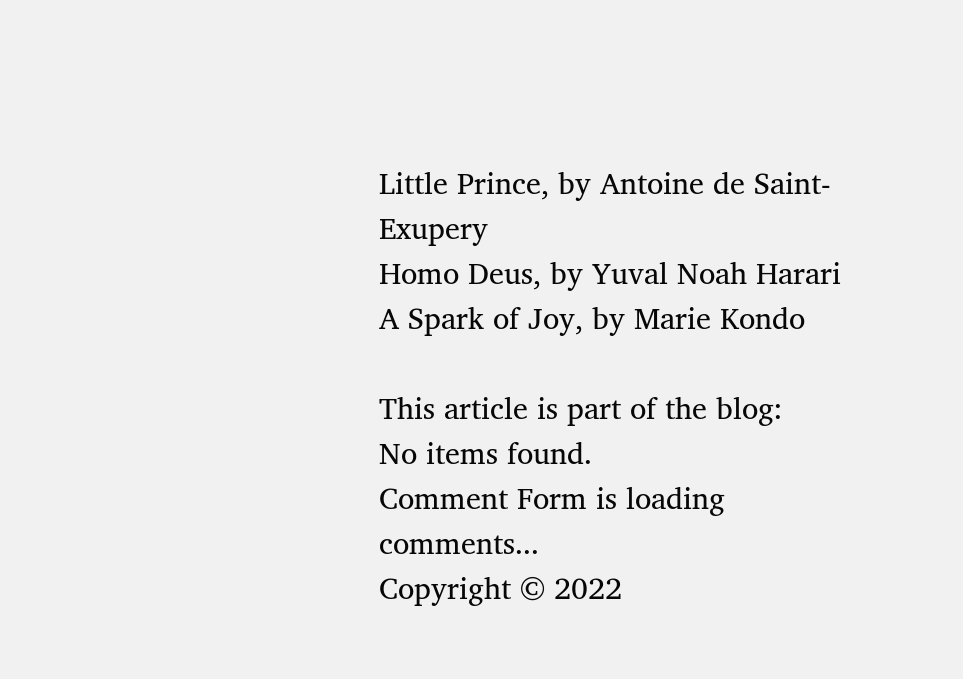Little Prince, by Antoine de Saint-Exupery
Homo Deus, by Yuval Noah Harari
A Spark of Joy, by Marie Kondo

This article is part of the blog:
No items found.
Comment Form is loading comments...
Copyright © 2022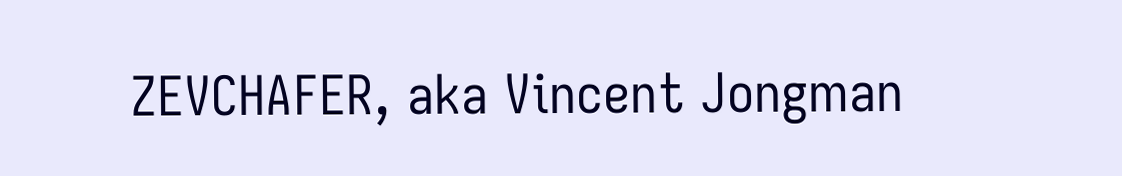ZEVCHAFER, aka Vincent Jongman